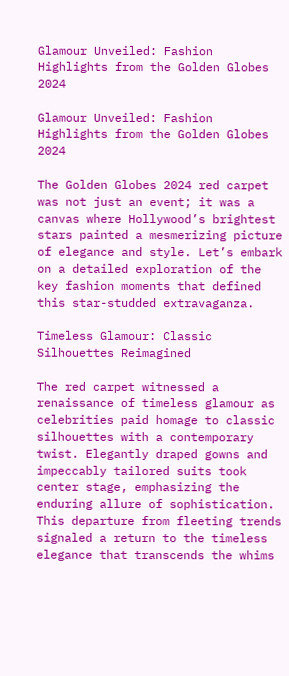Glamour Unveiled: Fashion Highlights from the Golden Globes 2024

Glamour Unveiled: Fashion Highlights from the Golden Globes 2024

The Golden Globes 2024 red carpet was not just an event; it was a canvas where Hollywood’s brightest stars painted a mesmerizing picture of elegance and style. Let’s embark on a detailed exploration of the key fashion moments that defined this star-studded extravaganza.

Timeless Glamour: Classic Silhouettes Reimagined

The red carpet witnessed a renaissance of timeless glamour as celebrities paid homage to classic silhouettes with a contemporary twist. Elegantly draped gowns and impeccably tailored suits took center stage, emphasizing the enduring allure of sophistication. This departure from fleeting trends signaled a return to the timeless elegance that transcends the whims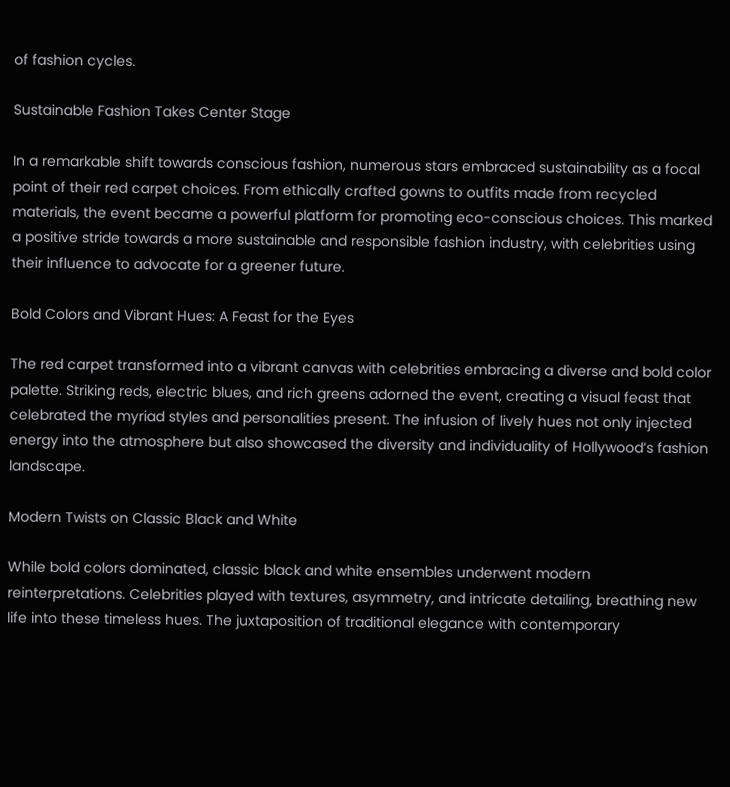of fashion cycles.

Sustainable Fashion Takes Center Stage

In a remarkable shift towards conscious fashion, numerous stars embraced sustainability as a focal point of their red carpet choices. From ethically crafted gowns to outfits made from recycled materials, the event became a powerful platform for promoting eco-conscious choices. This marked a positive stride towards a more sustainable and responsible fashion industry, with celebrities using their influence to advocate for a greener future.

Bold Colors and Vibrant Hues: A Feast for the Eyes

The red carpet transformed into a vibrant canvas with celebrities embracing a diverse and bold color palette. Striking reds, electric blues, and rich greens adorned the event, creating a visual feast that celebrated the myriad styles and personalities present. The infusion of lively hues not only injected energy into the atmosphere but also showcased the diversity and individuality of Hollywood’s fashion landscape.

Modern Twists on Classic Black and White

While bold colors dominated, classic black and white ensembles underwent modern reinterpretations. Celebrities played with textures, asymmetry, and intricate detailing, breathing new life into these timeless hues. The juxtaposition of traditional elegance with contemporary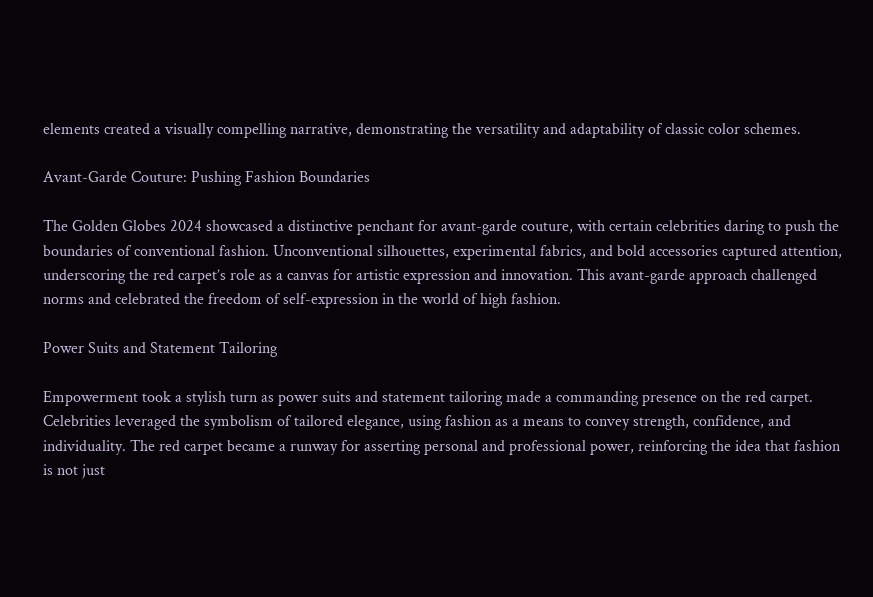elements created a visually compelling narrative, demonstrating the versatility and adaptability of classic color schemes.

Avant-Garde Couture: Pushing Fashion Boundaries

The Golden Globes 2024 showcased a distinctive penchant for avant-garde couture, with certain celebrities daring to push the boundaries of conventional fashion. Unconventional silhouettes, experimental fabrics, and bold accessories captured attention, underscoring the red carpet’s role as a canvas for artistic expression and innovation. This avant-garde approach challenged norms and celebrated the freedom of self-expression in the world of high fashion.

Power Suits and Statement Tailoring

Empowerment took a stylish turn as power suits and statement tailoring made a commanding presence on the red carpet. Celebrities leveraged the symbolism of tailored elegance, using fashion as a means to convey strength, confidence, and individuality. The red carpet became a runway for asserting personal and professional power, reinforcing the idea that fashion is not just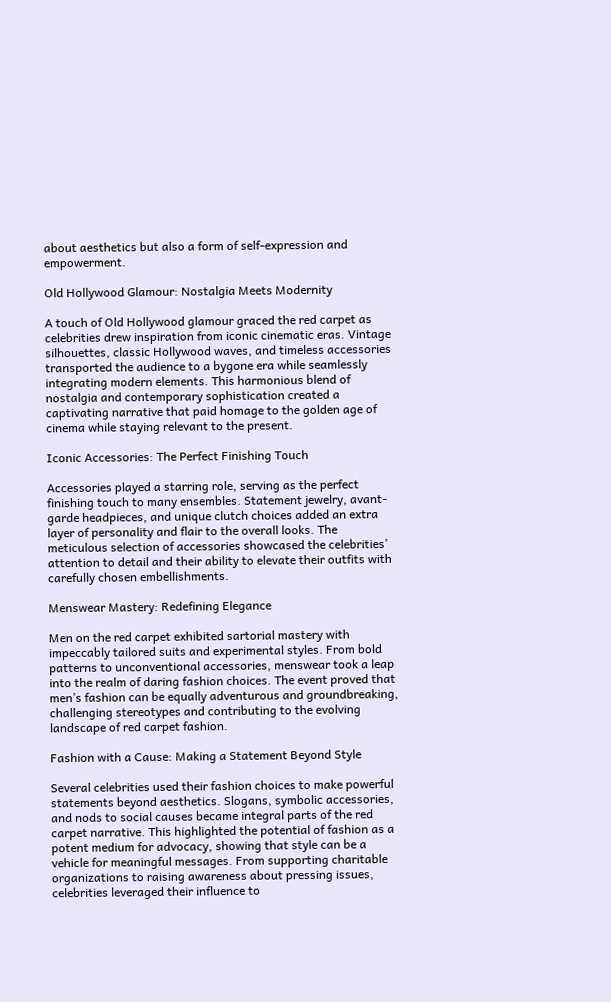about aesthetics but also a form of self-expression and empowerment.

Old Hollywood Glamour: Nostalgia Meets Modernity

A touch of Old Hollywood glamour graced the red carpet as celebrities drew inspiration from iconic cinematic eras. Vintage silhouettes, classic Hollywood waves, and timeless accessories transported the audience to a bygone era while seamlessly integrating modern elements. This harmonious blend of nostalgia and contemporary sophistication created a captivating narrative that paid homage to the golden age of cinema while staying relevant to the present.

Iconic Accessories: The Perfect Finishing Touch

Accessories played a starring role, serving as the perfect finishing touch to many ensembles. Statement jewelry, avant-garde headpieces, and unique clutch choices added an extra layer of personality and flair to the overall looks. The meticulous selection of accessories showcased the celebrities’ attention to detail and their ability to elevate their outfits with carefully chosen embellishments.

Menswear Mastery: Redefining Elegance

Men on the red carpet exhibited sartorial mastery with impeccably tailored suits and experimental styles. From bold patterns to unconventional accessories, menswear took a leap into the realm of daring fashion choices. The event proved that men’s fashion can be equally adventurous and groundbreaking, challenging stereotypes and contributing to the evolving landscape of red carpet fashion.

Fashion with a Cause: Making a Statement Beyond Style

Several celebrities used their fashion choices to make powerful statements beyond aesthetics. Slogans, symbolic accessories, and nods to social causes became integral parts of the red carpet narrative. This highlighted the potential of fashion as a potent medium for advocacy, showing that style can be a vehicle for meaningful messages. From supporting charitable organizations to raising awareness about pressing issues, celebrities leveraged their influence to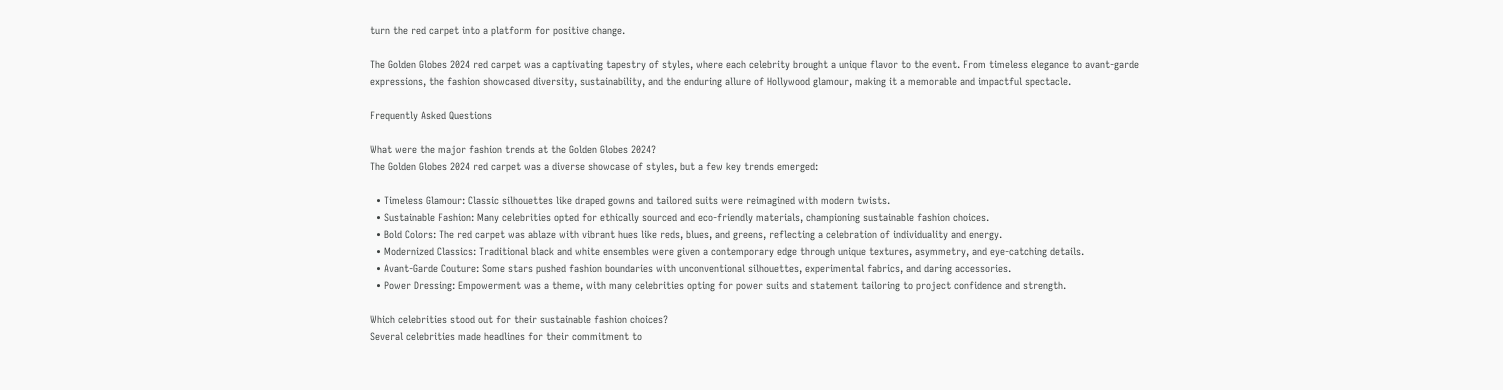turn the red carpet into a platform for positive change.

The Golden Globes 2024 red carpet was a captivating tapestry of styles, where each celebrity brought a unique flavor to the event. From timeless elegance to avant-garde expressions, the fashion showcased diversity, sustainability, and the enduring allure of Hollywood glamour, making it a memorable and impactful spectacle.

Frequently Asked Questions

What were the major fashion trends at the Golden Globes 2024?
The Golden Globes 2024 red carpet was a diverse showcase of styles, but a few key trends emerged:

  • Timeless Glamour: Classic silhouettes like draped gowns and tailored suits were reimagined with modern twists.
  • Sustainable Fashion: Many celebrities opted for ethically sourced and eco-friendly materials, championing sustainable fashion choices.
  • Bold Colors: The red carpet was ablaze with vibrant hues like reds, blues, and greens, reflecting a celebration of individuality and energy.
  • Modernized Classics: Traditional black and white ensembles were given a contemporary edge through unique textures, asymmetry, and eye-catching details.
  • Avant-Garde Couture: Some stars pushed fashion boundaries with unconventional silhouettes, experimental fabrics, and daring accessories.
  • Power Dressing: Empowerment was a theme, with many celebrities opting for power suits and statement tailoring to project confidence and strength.

Which celebrities stood out for their sustainable fashion choices?
Several celebrities made headlines for their commitment to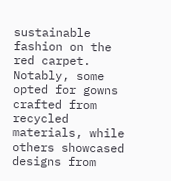sustainable fashion on the red carpet. Notably, some opted for gowns crafted from recycled materials, while others showcased designs from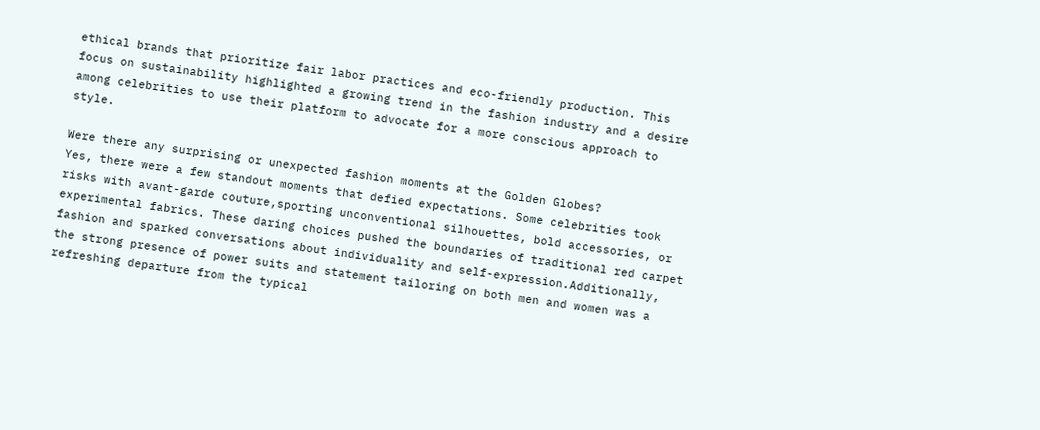ethical brands that prioritize fair labor practices and eco-friendly production. This focus on sustainability highlighted a growing trend in the fashion industry and a desire among celebrities to use their platform to advocate for a more conscious approach to style.

Were there any surprising or unexpected fashion moments at the Golden Globes?
Yes, there were a few standout moments that defied expectations. Some celebrities took risks with avant-garde couture,sporting unconventional silhouettes, bold accessories, or experimental fabrics. These daring choices pushed the boundaries of traditional red carpet fashion and sparked conversations about individuality and self-expression.Additionally, the strong presence of power suits and statement tailoring on both men and women was a refreshing departure from the typical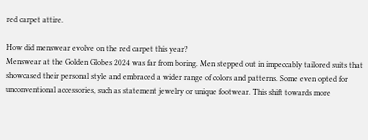red carpet attire.

How did menswear evolve on the red carpet this year?
Menswear at the Golden Globes 2024 was far from boring. Men stepped out in impeccably tailored suits that showcased their personal style and embraced a wider range of colors and patterns. Some even opted for unconventional accessories, such as statement jewelry or unique footwear. This shift towards more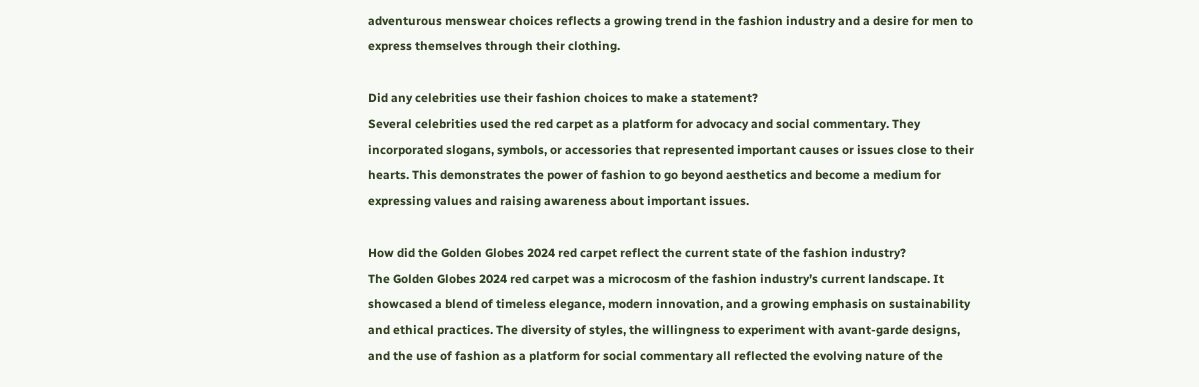adventurous menswear choices reflects a growing trend in the fashion industry and a desire for men to express themselves through their clothing.

Did any celebrities use their fashion choices to make a statement?
Several celebrities used the red carpet as a platform for advocacy and social commentary. They incorporated slogans, symbols, or accessories that represented important causes or issues close to their hearts. This demonstrates the power of fashion to go beyond aesthetics and become a medium for expressing values and raising awareness about important issues.

How did the Golden Globes 2024 red carpet reflect the current state of the fashion industry?
The Golden Globes 2024 red carpet was a microcosm of the fashion industry’s current landscape. It showcased a blend of timeless elegance, modern innovation, and a growing emphasis on sustainability and ethical practices. The diversity of styles, the willingness to experiment with avant-garde designs, and the use of fashion as a platform for social commentary all reflected the evolving nature of the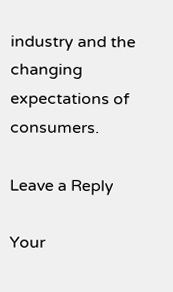industry and the changing expectations of consumers.

Leave a Reply

Your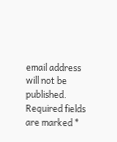email address will not be published. Required fields are marked *